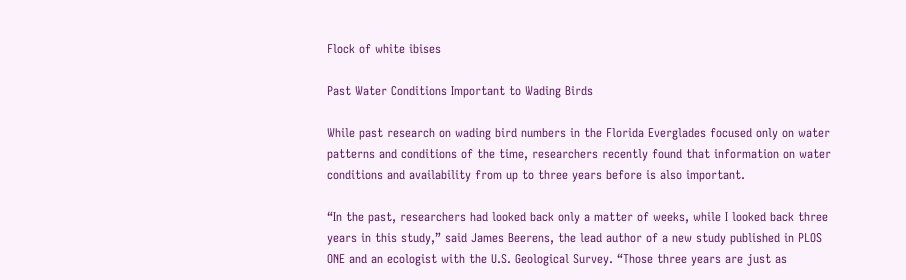Flock of white ibises

Past Water Conditions Important to Wading Birds

While past research on wading bird numbers in the Florida Everglades focused only on water patterns and conditions of the time, researchers recently found that information on water conditions and availability from up to three years before is also important.

“In the past, researchers had looked back only a matter of weeks, while I looked back three years in this study,” said James Beerens, the lead author of a new study published in PLOS ONE and an ecologist with the U.S. Geological Survey. “Those three years are just as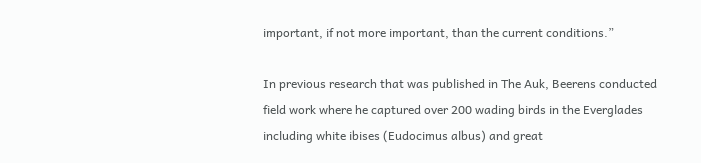important, if not more important, than the current conditions.”

In previous research that was published in The Auk, Beerens conducted field work where he captured over 200 wading birds in the Everglades including white ibises (Eudocimus albus) and great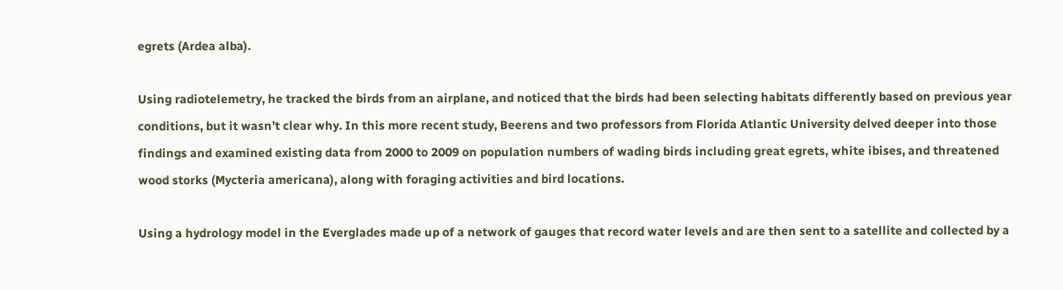egrets (Ardea alba).

Using radiotelemetry, he tracked the birds from an airplane, and noticed that the birds had been selecting habitats differently based on previous year conditions, but it wasn’t clear why. In this more recent study, Beerens and two professors from Florida Atlantic University delved deeper into those findings and examined existing data from 2000 to 2009 on population numbers of wading birds including great egrets, white ibises, and threatened wood storks (Mycteria americana), along with foraging activities and bird locations.

Using a hydrology model in the Everglades made up of a network of gauges that record water levels and are then sent to a satellite and collected by a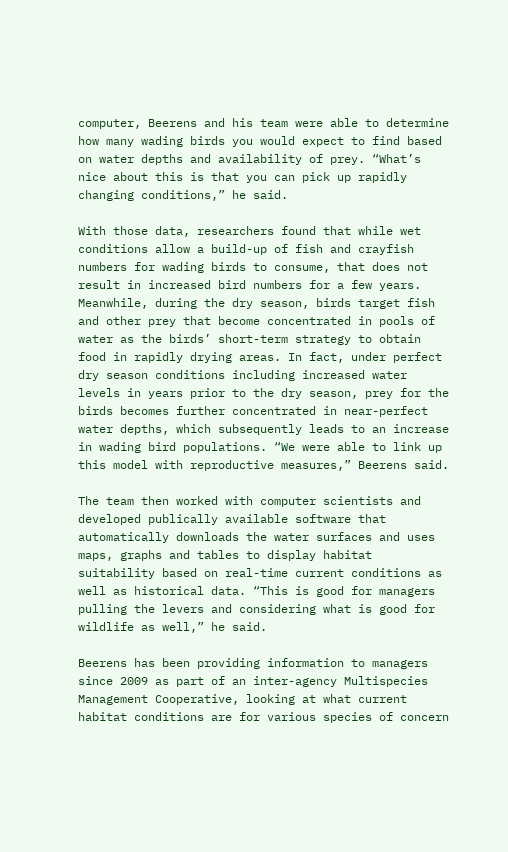computer, Beerens and his team were able to determine how many wading birds you would expect to find based on water depths and availability of prey. “What’s nice about this is that you can pick up rapidly changing conditions,” he said.

With those data, researchers found that while wet conditions allow a build-up of fish and crayfish numbers for wading birds to consume, that does not result in increased bird numbers for a few years. Meanwhile, during the dry season, birds target fish and other prey that become concentrated in pools of water as the birds’ short-term strategy to obtain food in rapidly drying areas. In fact, under perfect dry season conditions including increased water levels in years prior to the dry season, prey for the birds becomes further concentrated in near-perfect water depths, which subsequently leads to an increase in wading bird populations. “We were able to link up this model with reproductive measures,” Beerens said.

The team then worked with computer scientists and developed publically available software that automatically downloads the water surfaces and uses maps, graphs and tables to display habitat suitability based on real-time current conditions as well as historical data. “This is good for managers pulling the levers and considering what is good for wildlife as well,” he said.

Beerens has been providing information to managers since 2009 as part of an inter-agency Multispecies Management Cooperative, looking at what current habitat conditions are for various species of concern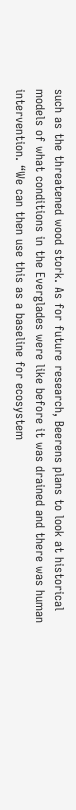such as the threatened wood stork. As for future research, Beerens plans to look at historical models of what conditions in the Everglades were like before it was drained and there was human intervention. “We can then use this as a baseline for ecosystem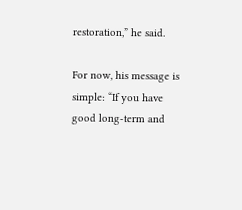restoration,” he said.

For now, his message is simple: “If you have good long-term and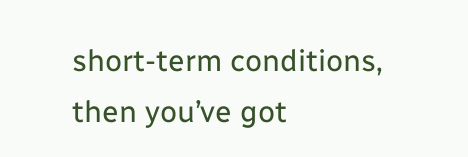short-term conditions, then you’ve got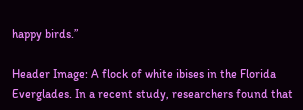happy birds.”

Header Image: A flock of white ibises in the Florida Everglades. In a recent study, researchers found that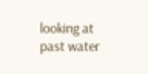looking at past water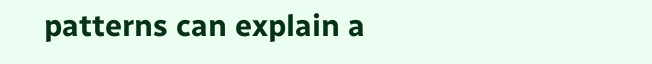patterns can explain a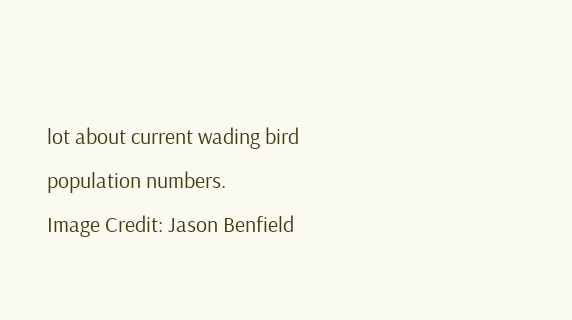lot about current wading bird population numbers.
Image Credit: Jason Benfield